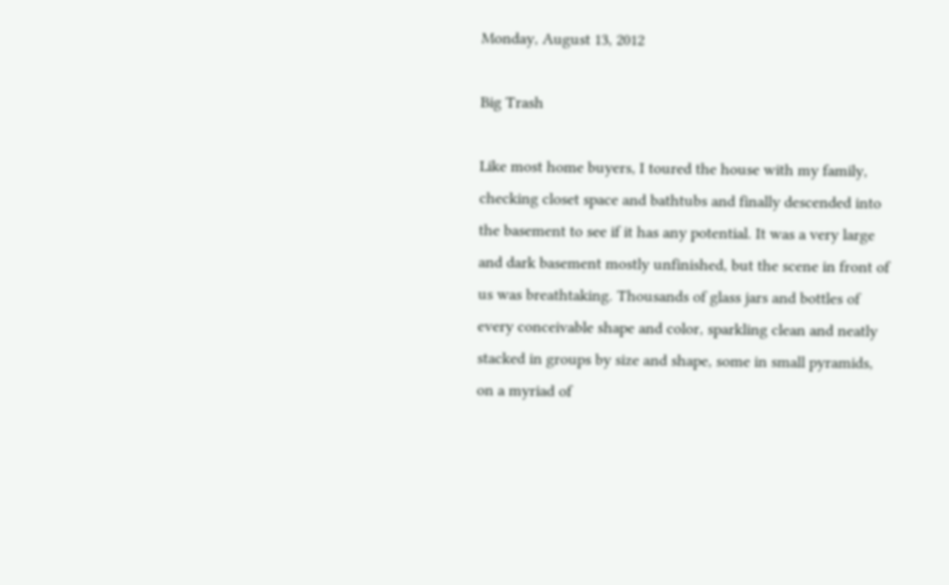Monday, August 13, 2012

Big Trash

Like most home buyers, I toured the house with my family, checking closet space and bathtubs and finally descended into the basement to see if it has any potential. It was a very large and dark basement mostly unfinished, but the scene in front of us was breathtaking. Thousands of glass jars and bottles of every conceivable shape and color, sparkling clean and neatly stacked in groups by size and shape, some in small pyramids, on a myriad of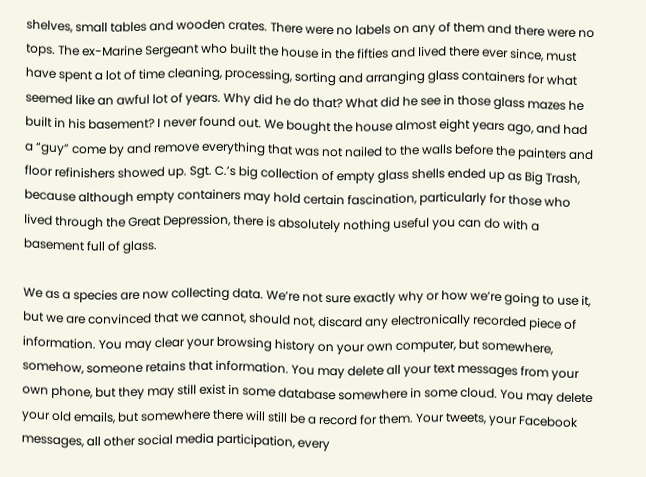shelves, small tables and wooden crates. There were no labels on any of them and there were no tops. The ex-Marine Sergeant who built the house in the fifties and lived there ever since, must have spent a lot of time cleaning, processing, sorting and arranging glass containers for what seemed like an awful lot of years. Why did he do that? What did he see in those glass mazes he built in his basement? I never found out. We bought the house almost eight years ago, and had a “guy” come by and remove everything that was not nailed to the walls before the painters and floor refinishers showed up. Sgt. C.’s big collection of empty glass shells ended up as Big Trash, because although empty containers may hold certain fascination, particularly for those who lived through the Great Depression, there is absolutely nothing useful you can do with a basement full of glass.

We as a species are now collecting data. We’re not sure exactly why or how we’re going to use it, but we are convinced that we cannot, should not, discard any electronically recorded piece of information. You may clear your browsing history on your own computer, but somewhere, somehow, someone retains that information. You may delete all your text messages from your own phone, but they may still exist in some database somewhere in some cloud. You may delete your old emails, but somewhere there will still be a record for them. Your tweets, your Facebook messages, all other social media participation, every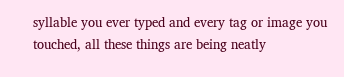syllable you ever typed and every tag or image you touched, all these things are being neatly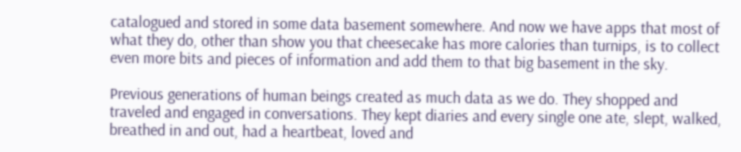catalogued and stored in some data basement somewhere. And now we have apps that most of what they do, other than show you that cheesecake has more calories than turnips, is to collect even more bits and pieces of information and add them to that big basement in the sky.

Previous generations of human beings created as much data as we do. They shopped and traveled and engaged in conversations. They kept diaries and every single one ate, slept, walked, breathed in and out, had a heartbeat, loved and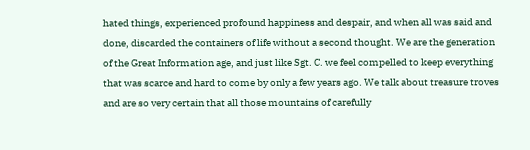hated things, experienced profound happiness and despair, and when all was said and done, discarded the containers of life without a second thought. We are the generation of the Great Information age, and just like Sgt. C. we feel compelled to keep everything that was scarce and hard to come by only a few years ago. We talk about treasure troves and are so very certain that all those mountains of carefully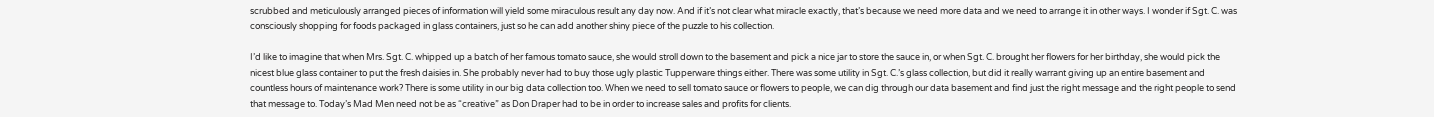scrubbed and meticulously arranged pieces of information will yield some miraculous result any day now. And if it’s not clear what miracle exactly, that’s because we need more data and we need to arrange it in other ways. I wonder if Sgt. C. was consciously shopping for foods packaged in glass containers, just so he can add another shiny piece of the puzzle to his collection.

I’d like to imagine that when Mrs. Sgt. C. whipped up a batch of her famous tomato sauce, she would stroll down to the basement and pick a nice jar to store the sauce in, or when Sgt. C. brought her flowers for her birthday, she would pick the nicest blue glass container to put the fresh daisies in. She probably never had to buy those ugly plastic Tupperware things either. There was some utility in Sgt. C.’s glass collection, but did it really warrant giving up an entire basement and countless hours of maintenance work? There is some utility in our big data collection too. When we need to sell tomato sauce or flowers to people, we can dig through our data basement and find just the right message and the right people to send that message to. Today’s Mad Men need not be as “creative” as Don Draper had to be in order to increase sales and profits for clients.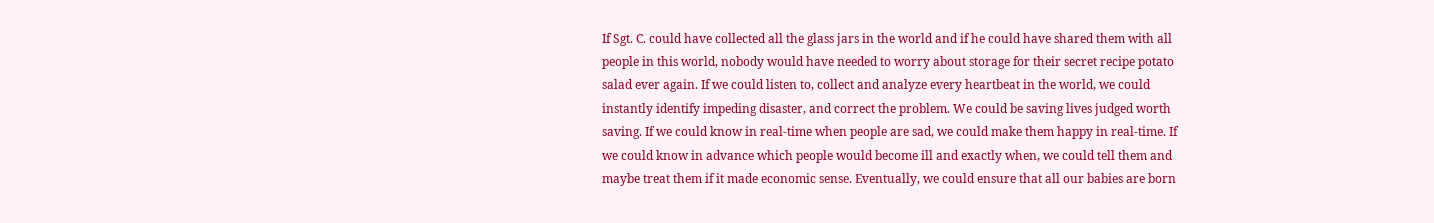If Sgt. C. could have collected all the glass jars in the world and if he could have shared them with all people in this world, nobody would have needed to worry about storage for their secret recipe potato salad ever again. If we could listen to, collect and analyze every heartbeat in the world, we could instantly identify impeding disaster, and correct the problem. We could be saving lives judged worth saving. If we could know in real-time when people are sad, we could make them happy in real-time. If we could know in advance which people would become ill and exactly when, we could tell them and maybe treat them if it made economic sense. Eventually, we could ensure that all our babies are born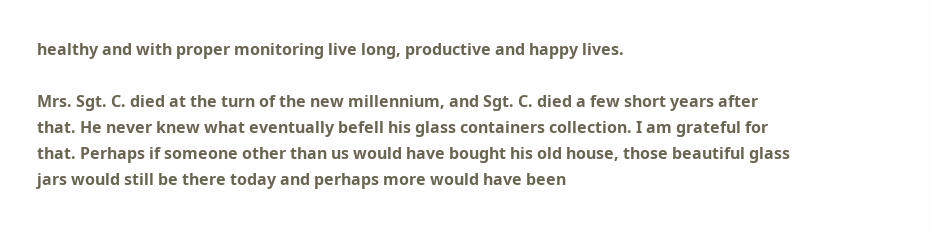healthy and with proper monitoring live long, productive and happy lives.

Mrs. Sgt. C. died at the turn of the new millennium, and Sgt. C. died a few short years after that. He never knew what eventually befell his glass containers collection. I am grateful for that. Perhaps if someone other than us would have bought his old house, those beautiful glass jars would still be there today and perhaps more would have been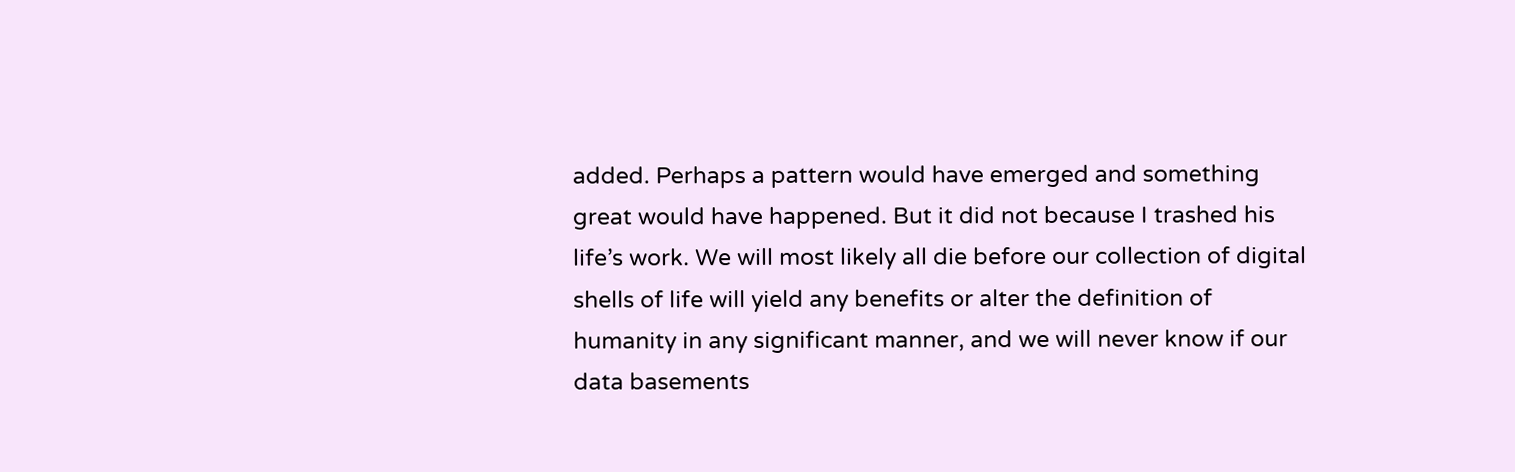added. Perhaps a pattern would have emerged and something great would have happened. But it did not because I trashed his life’s work. We will most likely all die before our collection of digital shells of life will yield any benefits or alter the definition of humanity in any significant manner, and we will never know if our data basements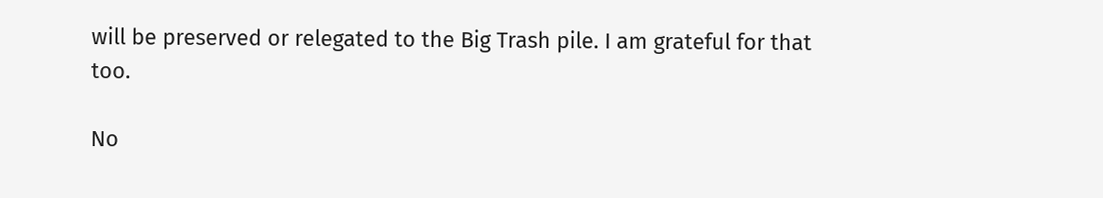will be preserved or relegated to the Big Trash pile. I am grateful for that too.

No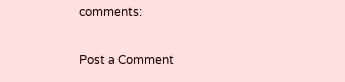comments:

Post a Comment